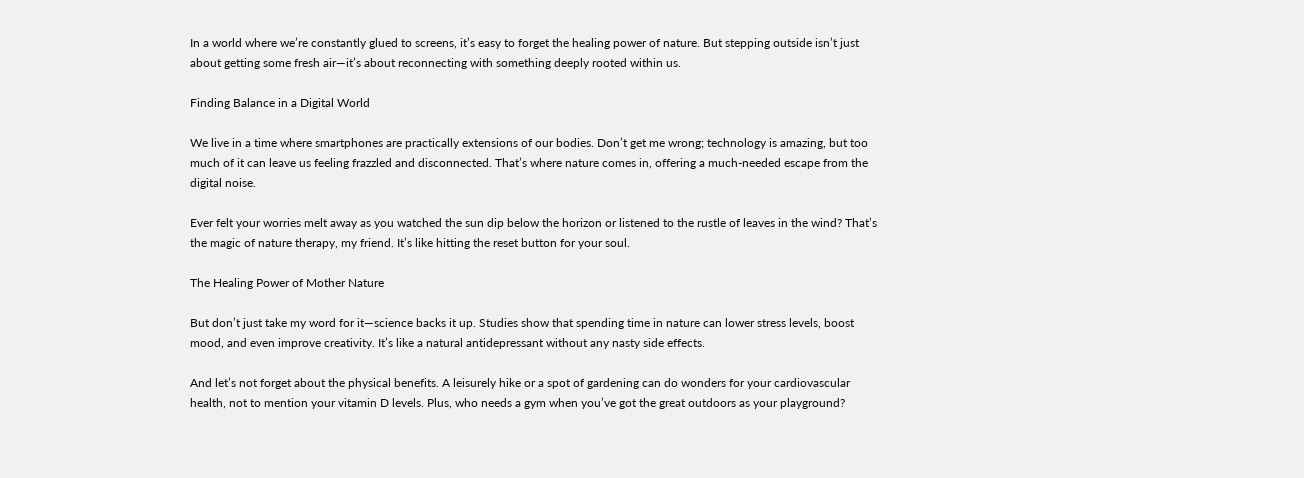In a world where we’re constantly glued to screens, it’s easy to forget the healing power of nature. But stepping outside isn’t just about getting some fresh air—it’s about reconnecting with something deeply rooted within us.

Finding Balance in a Digital World

We live in a time where smartphones are practically extensions of our bodies. Don’t get me wrong; technology is amazing, but too much of it can leave us feeling frazzled and disconnected. That’s where nature comes in, offering a much-needed escape from the digital noise.

Ever felt your worries melt away as you watched the sun dip below the horizon or listened to the rustle of leaves in the wind? That’s the magic of nature therapy, my friend. It’s like hitting the reset button for your soul.

The Healing Power of Mother Nature

But don’t just take my word for it—science backs it up. Studies show that spending time in nature can lower stress levels, boost mood, and even improve creativity. It’s like a natural antidepressant without any nasty side effects.

And let’s not forget about the physical benefits. A leisurely hike or a spot of gardening can do wonders for your cardiovascular health, not to mention your vitamin D levels. Plus, who needs a gym when you’ve got the great outdoors as your playground?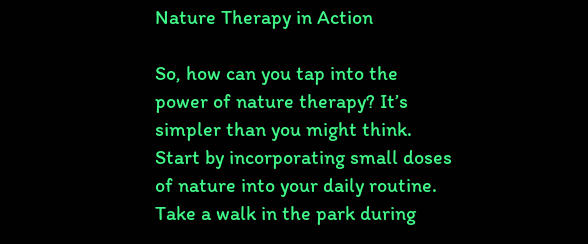Nature Therapy in Action

So, how can you tap into the power of nature therapy? It’s simpler than you might think. Start by incorporating small doses of nature into your daily routine. Take a walk in the park during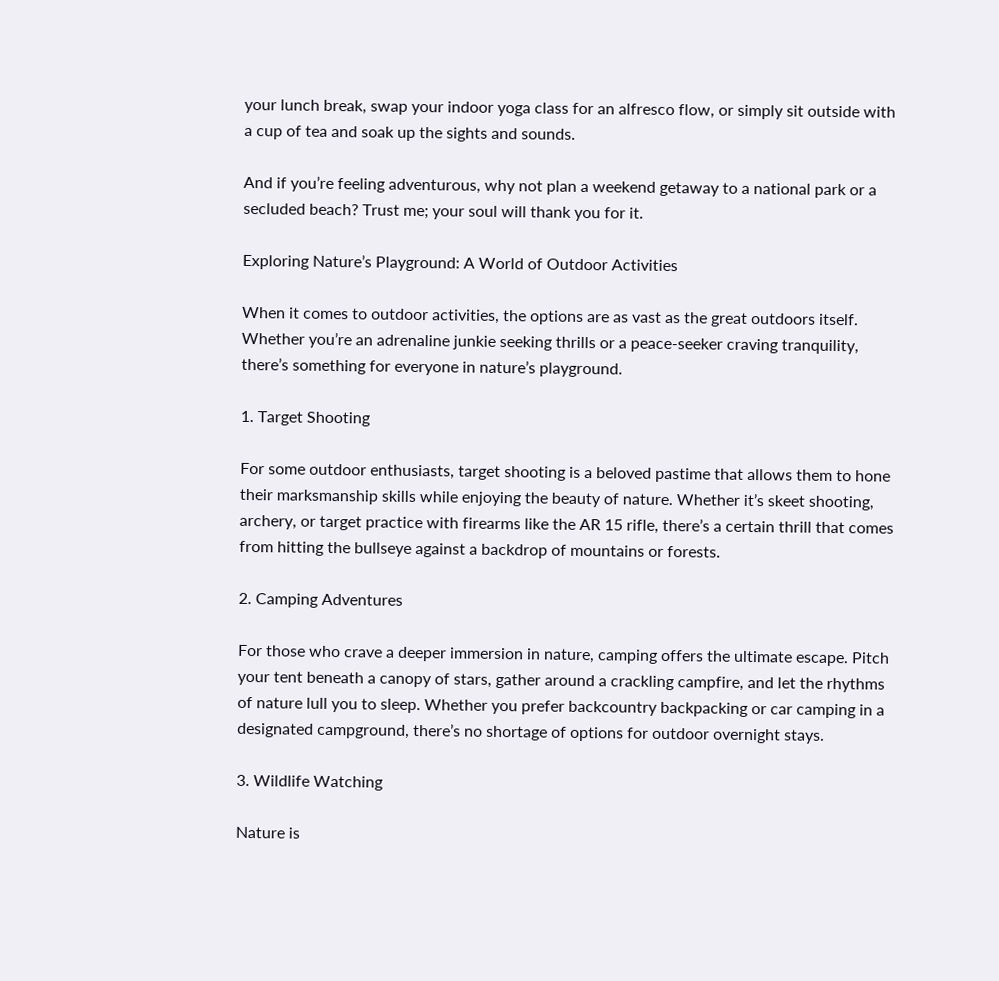your lunch break, swap your indoor yoga class for an alfresco flow, or simply sit outside with a cup of tea and soak up the sights and sounds.

And if you’re feeling adventurous, why not plan a weekend getaway to a national park or a secluded beach? Trust me; your soul will thank you for it.

Exploring Nature’s Playground: A World of Outdoor Activities

When it comes to outdoor activities, the options are as vast as the great outdoors itself. Whether you’re an adrenaline junkie seeking thrills or a peace-seeker craving tranquility, there’s something for everyone in nature’s playground.

1. Target Shooting

For some outdoor enthusiasts, target shooting is a beloved pastime that allows them to hone their marksmanship skills while enjoying the beauty of nature. Whether it’s skeet shooting, archery, or target practice with firearms like the AR 15 rifle, there’s a certain thrill that comes from hitting the bullseye against a backdrop of mountains or forests.

2. Camping Adventures

For those who crave a deeper immersion in nature, camping offers the ultimate escape. Pitch your tent beneath a canopy of stars, gather around a crackling campfire, and let the rhythms of nature lull you to sleep. Whether you prefer backcountry backpacking or car camping in a designated campground, there’s no shortage of options for outdoor overnight stays.

3. Wildlife Watching

Nature is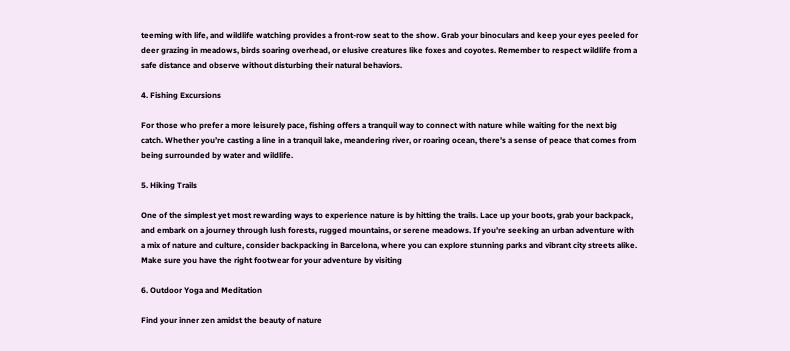teeming with life, and wildlife watching provides a front-row seat to the show. Grab your binoculars and keep your eyes peeled for deer grazing in meadows, birds soaring overhead, or elusive creatures like foxes and coyotes. Remember to respect wildlife from a safe distance and observe without disturbing their natural behaviors.

4. Fishing Excursions

For those who prefer a more leisurely pace, fishing offers a tranquil way to connect with nature while waiting for the next big catch. Whether you’re casting a line in a tranquil lake, meandering river, or roaring ocean, there’s a sense of peace that comes from being surrounded by water and wildlife.

5. Hiking Trails

One of the simplest yet most rewarding ways to experience nature is by hitting the trails. Lace up your boots, grab your backpack, and embark on a journey through lush forests, rugged mountains, or serene meadows. If you’re seeking an urban adventure with a mix of nature and culture, consider backpacking in Barcelona, where you can explore stunning parks and vibrant city streets alike. Make sure you have the right footwear for your adventure by visiting

6. Outdoor Yoga and Meditation

Find your inner zen amidst the beauty of nature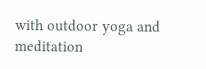with outdoor yoga and meditation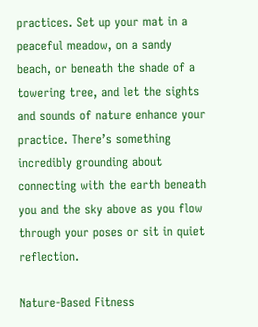practices. Set up your mat in a peaceful meadow, on a sandy beach, or beneath the shade of a towering tree, and let the sights and sounds of nature enhance your practice. There’s something incredibly grounding about connecting with the earth beneath you and the sky above as you flow through your poses or sit in quiet reflection.

Nature-Based Fitness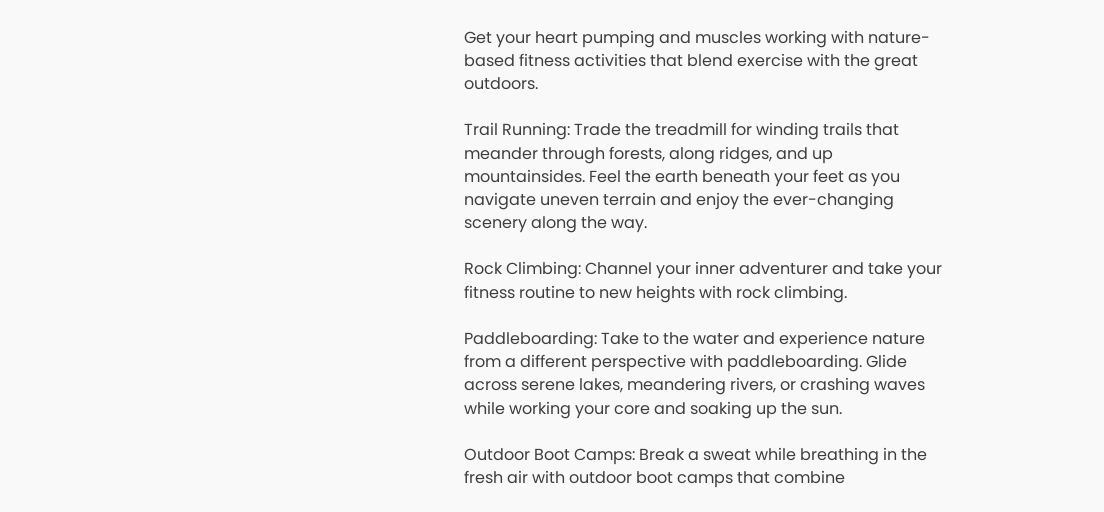Get your heart pumping and muscles working with nature-based fitness activities that blend exercise with the great outdoors.

Trail Running: Trade the treadmill for winding trails that meander through forests, along ridges, and up mountainsides. Feel the earth beneath your feet as you navigate uneven terrain and enjoy the ever-changing scenery along the way.

Rock Climbing: Channel your inner adventurer and take your fitness routine to new heights with rock climbing.

Paddleboarding: Take to the water and experience nature from a different perspective with paddleboarding. Glide across serene lakes, meandering rivers, or crashing waves while working your core and soaking up the sun.

Outdoor Boot Camps: Break a sweat while breathing in the fresh air with outdoor boot camps that combine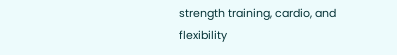strength training, cardio, and flexibility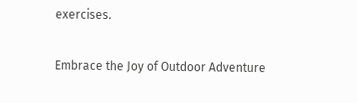exercises.

Embrace the Joy of Outdoor Adventure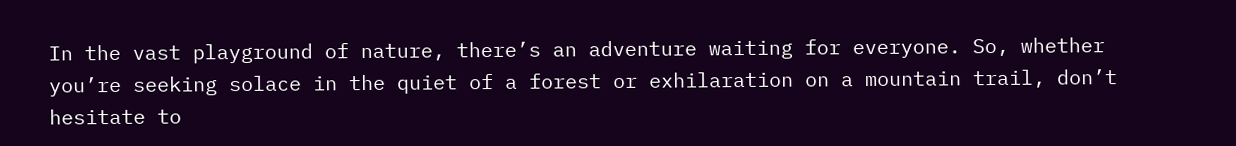In the vast playground of nature, there’s an adventure waiting for everyone. So, whether you’re seeking solace in the quiet of a forest or exhilaration on a mountain trail, don’t hesitate to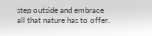step outside and embrace all that nature has to offer.